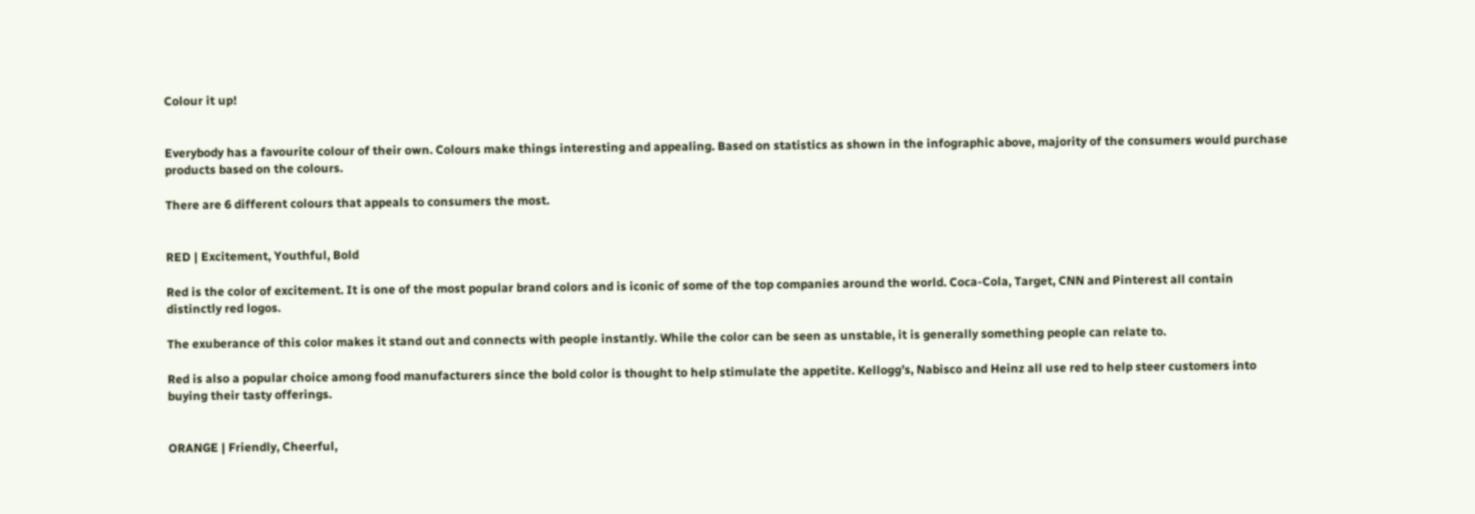Colour it up!


Everybody has a favourite colour of their own. Colours make things interesting and appealing. Based on statistics as shown in the infographic above, majority of the consumers would purchase products based on the colours.

There are 6 different colours that appeals to consumers the most.


RED | Excitement, Youthful, Bold

Red is the color of excitement. It is one of the most popular brand colors and is iconic of some of the top companies around the world. Coca-Cola, Target, CNN and Pinterest all contain distinctly red logos.

The exuberance of this color makes it stand out and connects with people instantly. While the color can be seen as unstable, it is generally something people can relate to.

Red is also a popular choice among food manufacturers since the bold color is thought to help stimulate the appetite. Kellogg’s, Nabisco and Heinz all use red to help steer customers into buying their tasty offerings.


ORANGE | Friendly, Cheerful,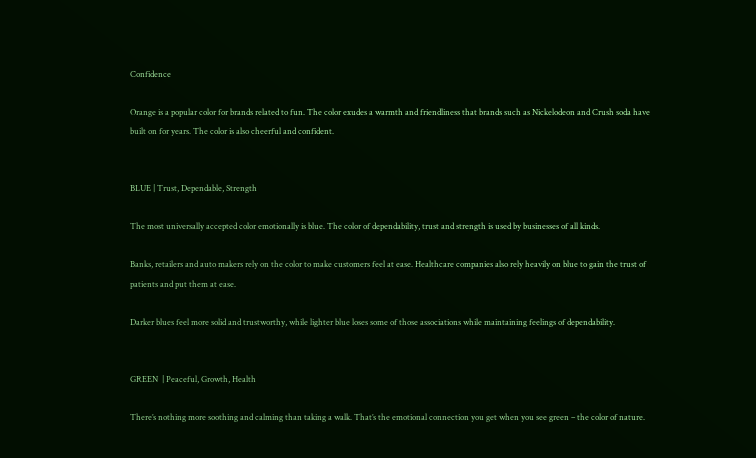Confidence

Orange is a popular color for brands related to fun. The color exudes a warmth and friendliness that brands such as Nickelodeon and Crush soda have built on for years. The color is also cheerful and confident.


BLUE | Trust, Dependable, Strength

The most universally accepted color emotionally is blue. The color of dependability, trust and strength is used by businesses of all kinds.

Banks, retailers and auto makers rely on the color to make customers feel at ease. Healthcare companies also rely heavily on blue to gain the trust of patients and put them at ease.

Darker blues feel more solid and trustworthy, while lighter blue loses some of those associations while maintaining feelings of dependability.


GREEN  | Peaceful, Growth, Health

There’s nothing more soothing and calming than taking a walk. That’s the emotional connection you get when you see green – the color of nature.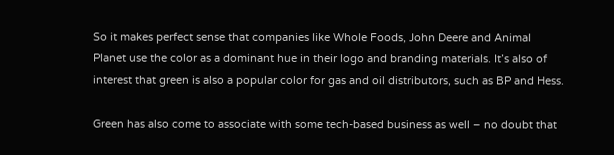So it makes perfect sense that companies like Whole Foods, John Deere and Animal Planet use the color as a dominant hue in their logo and branding materials. It’s also of interest that green is also a popular color for gas and oil distributors, such as BP and Hess.

Green has also come to associate with some tech-based business as well – no doubt that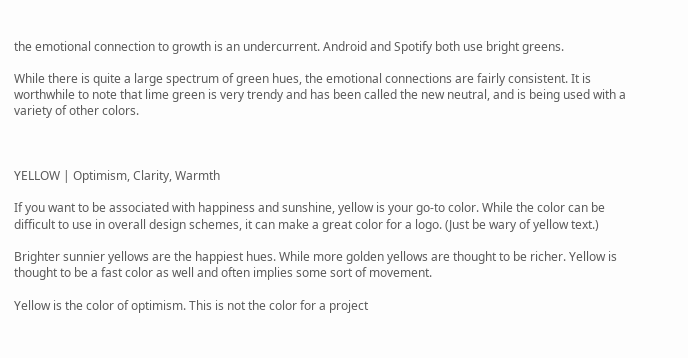the emotional connection to growth is an undercurrent. Android and Spotify both use bright greens.

While there is quite a large spectrum of green hues, the emotional connections are fairly consistent. It is worthwhile to note that lime green is very trendy and has been called the new neutral, and is being used with a variety of other colors.



YELLOW | Optimism, Clarity, Warmth

If you want to be associated with happiness and sunshine, yellow is your go-to color. While the color can be difficult to use in overall design schemes, it can make a great color for a logo. (Just be wary of yellow text.)

Brighter sunnier yellows are the happiest hues. While more golden yellows are thought to be richer. Yellow is thought to be a fast color as well and often implies some sort of movement.

Yellow is the color of optimism. This is not the color for a project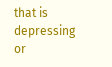that is depressing or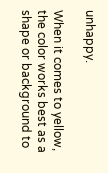unhappy.

When it comes to yellow, the color works best as a shape or background to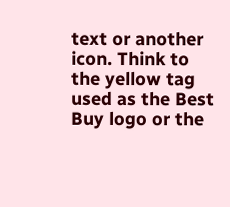text or another icon. Think to the yellow tag used as the Best Buy logo or the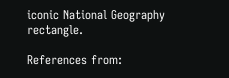iconic National Geography rectangle.

References from: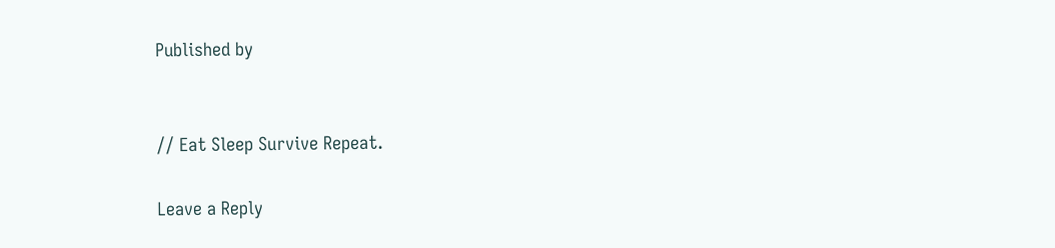Published by


// Eat Sleep Survive Repeat.

Leave a Reply